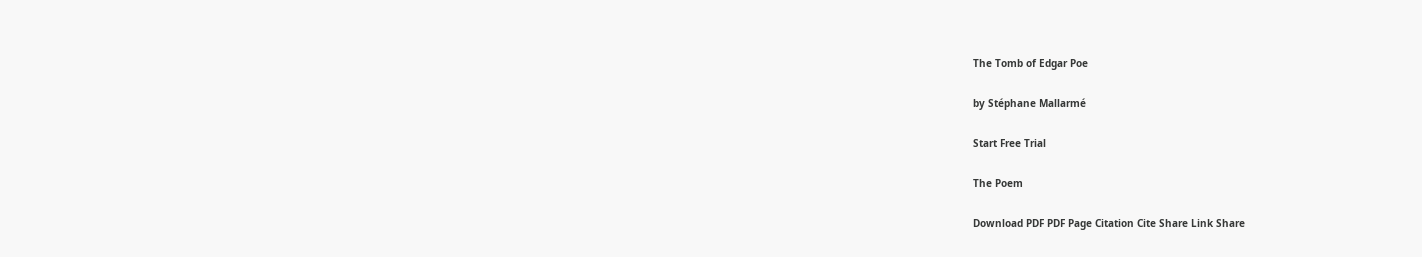The Tomb of Edgar Poe

by Stéphane Mallarmé

Start Free Trial

The Poem

Download PDF PDF Page Citation Cite Share Link Share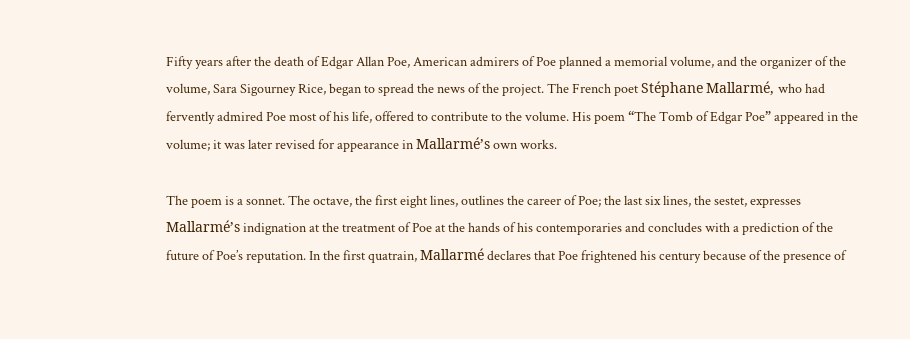Fifty years after the death of Edgar Allan Poe, American admirers of Poe planned a memorial volume, and the organizer of the volume, Sara Sigourney Rice, began to spread the news of the project. The French poet Stéphane Mallarmé, who had fervently admired Poe most of his life, offered to contribute to the volume. His poem “The Tomb of Edgar Poe” appeared in the volume; it was later revised for appearance in Mallarmé’s own works.

The poem is a sonnet. The octave, the first eight lines, outlines the career of Poe; the last six lines, the sestet, expresses Mallarmé’s indignation at the treatment of Poe at the hands of his contemporaries and concludes with a prediction of the future of Poe’s reputation. In the first quatrain, Mallarmé declares that Poe frightened his century because of the presence of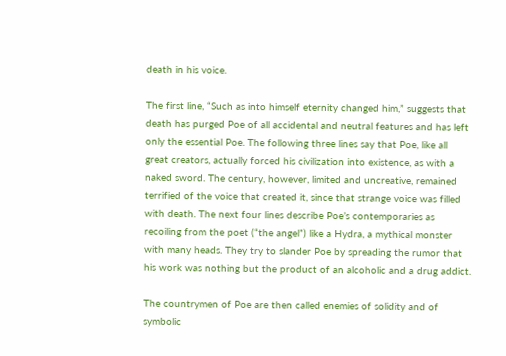death in his voice.

The first line, “Such as into himself eternity changed him,” suggests that death has purged Poe of all accidental and neutral features and has left only the essential Poe. The following three lines say that Poe, like all great creators, actually forced his civilization into existence, as with a naked sword. The century, however, limited and uncreative, remained terrified of the voice that created it, since that strange voice was filled with death. The next four lines describe Poe’s contemporaries as recoiling from the poet (“the angel”) like a Hydra, a mythical monster with many heads. They try to slander Poe by spreading the rumor that his work was nothing but the product of an alcoholic and a drug addict.

The countrymen of Poe are then called enemies of solidity and of symbolic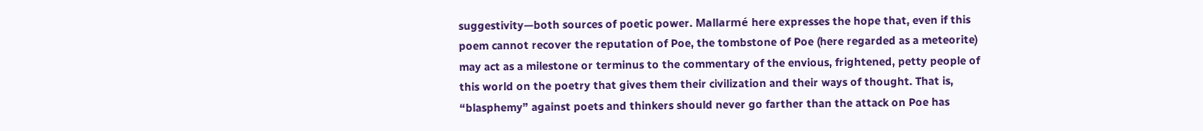suggestivity—both sources of poetic power. Mallarmé here expresses the hope that, even if this poem cannot recover the reputation of Poe, the tombstone of Poe (here regarded as a meteorite) may act as a milestone or terminus to the commentary of the envious, frightened, petty people of this world on the poetry that gives them their civilization and their ways of thought. That is, “blasphemy” against poets and thinkers should never go farther than the attack on Poe has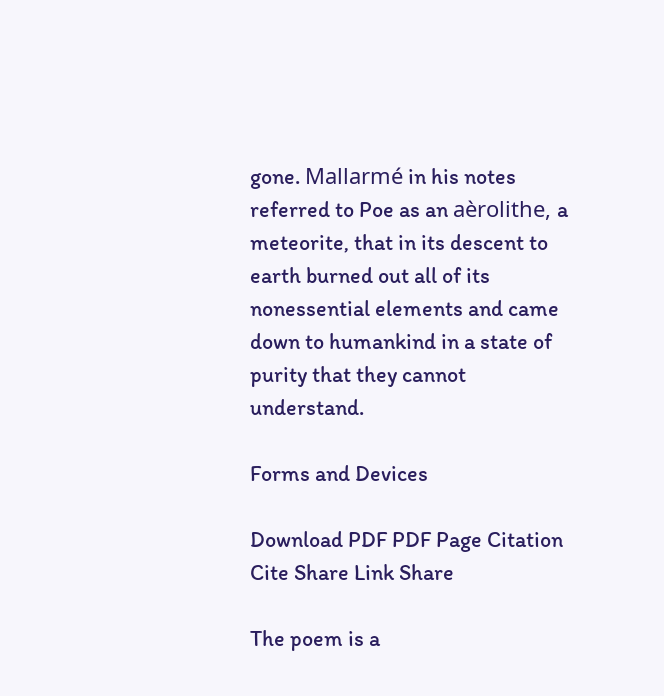gone. Mallarmé in his notes referred to Poe as an aèrolithe, a meteorite, that in its descent to earth burned out all of its nonessential elements and came down to humankind in a state of purity that they cannot understand.

Forms and Devices

Download PDF PDF Page Citation Cite Share Link Share

The poem is a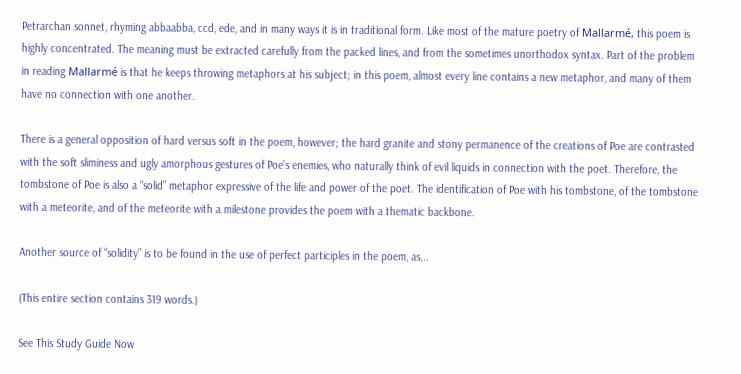Petrarchan sonnet, rhyming abbaabba, ccd, ede, and in many ways it is in traditional form. Like most of the mature poetry of Mallarmé, this poem is highly concentrated. The meaning must be extracted carefully from the packed lines, and from the sometimes unorthodox syntax. Part of the problem in reading Mallarmé is that he keeps throwing metaphors at his subject; in this poem, almost every line contains a new metaphor, and many of them have no connection with one another.

There is a general opposition of hard versus soft in the poem, however; the hard granite and stony permanence of the creations of Poe are contrasted with the soft sliminess and ugly amorphous gestures of Poe’s enemies, who naturally think of evil liquids in connection with the poet. Therefore, the tombstone of Poe is also a “solid” metaphor expressive of the life and power of the poet. The identification of Poe with his tombstone, of the tombstone with a meteorite, and of the meteorite with a milestone provides the poem with a thematic backbone.

Another source of “solidity” is to be found in the use of perfect participles in the poem, as...

(This entire section contains 319 words.)

See This Study Guide Now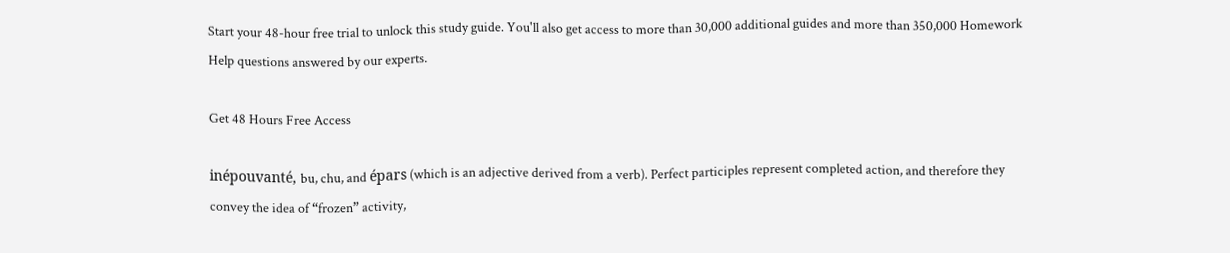Start your 48-hour free trial to unlock this study guide. You'll also get access to more than 30,000 additional guides and more than 350,000 Homework Help questions answered by our experts.

Get 48 Hours Free Access

inépouvanté, bu, chu, and épars (which is an adjective derived from a verb). Perfect participles represent completed action, and therefore they convey the idea of “frozen” activity,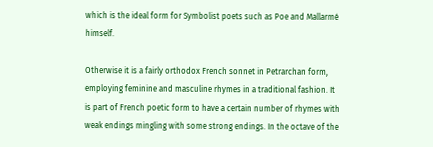which is the ideal form for Symbolist poets such as Poe and Mallarmé himself.

Otherwise it is a fairly orthodox French sonnet in Petrarchan form, employing feminine and masculine rhymes in a traditional fashion. It is part of French poetic form to have a certain number of rhymes with weak endings mingling with some strong endings. In the octave of the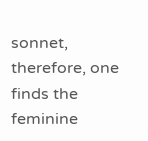sonnet, therefore, one finds the feminine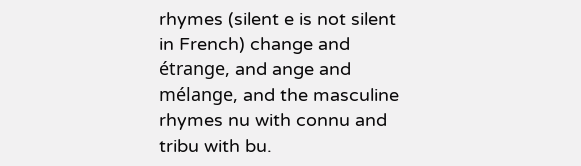rhymes (silent e is not silent in French) change and étrange, and ange and mélange, and the masculine rhymes nu with connu and tribu with bu.